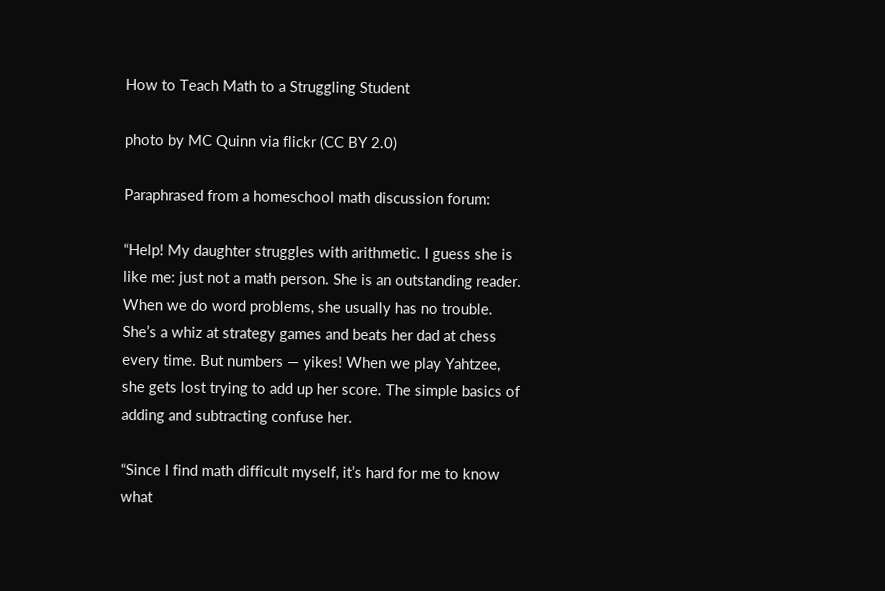How to Teach Math to a Struggling Student

photo by MC Quinn via flickr (CC BY 2.0)

Paraphrased from a homeschool math discussion forum:

“Help! My daughter struggles with arithmetic. I guess she is like me: just not a math person. She is an outstanding reader. When we do word problems, she usually has no trouble. She’s a whiz at strategy games and beats her dad at chess every time. But numbers — yikes! When we play Yahtzee, she gets lost trying to add up her score. The simple basics of adding and subtracting confuse her.

“Since I find math difficult myself, it’s hard for me to know what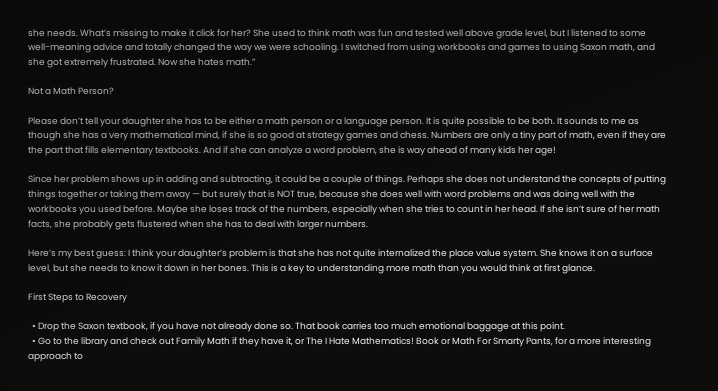she needs. What’s missing to make it click for her? She used to think math was fun and tested well above grade level, but I listened to some well-meaning advice and totally changed the way we were schooling. I switched from using workbooks and games to using Saxon math, and she got extremely frustrated. Now she hates math.”

Not a Math Person?

Please don’t tell your daughter she has to be either a math person or a language person. It is quite possible to be both. It sounds to me as though she has a very mathematical mind, if she is so good at strategy games and chess. Numbers are only a tiny part of math, even if they are the part that fills elementary textbooks. And if she can analyze a word problem, she is way ahead of many kids her age!

Since her problem shows up in adding and subtracting, it could be a couple of things. Perhaps she does not understand the concepts of putting things together or taking them away — but surely that is NOT true, because she does well with word problems and was doing well with the workbooks you used before. Maybe she loses track of the numbers, especially when she tries to count in her head. If she isn’t sure of her math facts, she probably gets flustered when she has to deal with larger numbers.

Here’s my best guess: I think your daughter’s problem is that she has not quite internalized the place value system. She knows it on a surface level, but she needs to know it down in her bones. This is a key to understanding more math than you would think at first glance.

First Steps to Recovery

  • Drop the Saxon textbook, if you have not already done so. That book carries too much emotional baggage at this point.
  • Go to the library and check out Family Math if they have it, or The I Hate Mathematics! Book or Math For Smarty Pants, for a more interesting approach to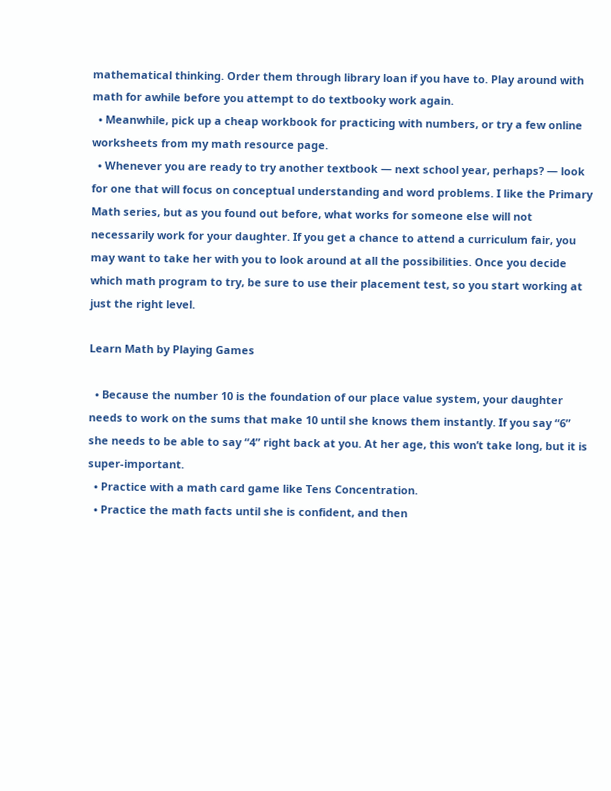mathematical thinking. Order them through library loan if you have to. Play around with math for awhile before you attempt to do textbooky work again.
  • Meanwhile, pick up a cheap workbook for practicing with numbers, or try a few online worksheets from my math resource page.
  • Whenever you are ready to try another textbook — next school year, perhaps? — look for one that will focus on conceptual understanding and word problems. I like the Primary Math series, but as you found out before, what works for someone else will not necessarily work for your daughter. If you get a chance to attend a curriculum fair, you may want to take her with you to look around at all the possibilities. Once you decide which math program to try, be sure to use their placement test, so you start working at just the right level.

Learn Math by Playing Games

  • Because the number 10 is the foundation of our place value system, your daughter needs to work on the sums that make 10 until she knows them instantly. If you say “6” she needs to be able to say “4” right back at you. At her age, this won’t take long, but it is super-important.
  • Practice with a math card game like Tens Concentration.
  • Practice the math facts until she is confident, and then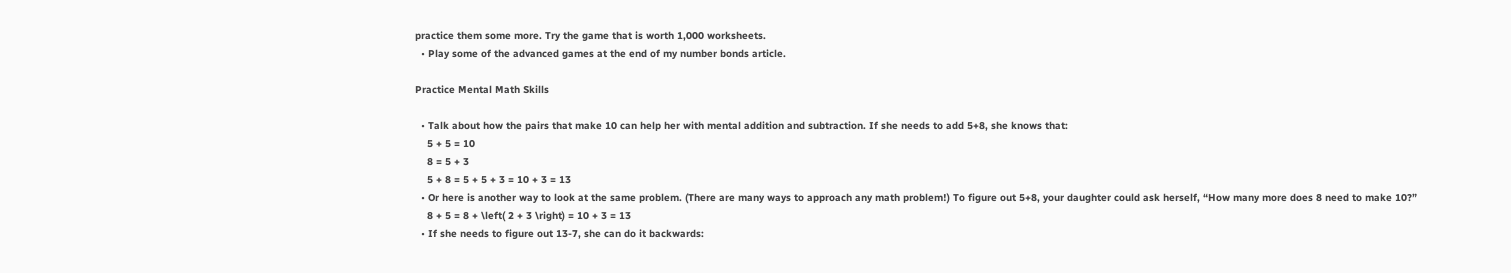practice them some more. Try the game that is worth 1,000 worksheets.
  • Play some of the advanced games at the end of my number bonds article.

Practice Mental Math Skills

  • Talk about how the pairs that make 10 can help her with mental addition and subtraction. If she needs to add 5+8, she knows that:
    5 + 5 = 10
    8 = 5 + 3
    5 + 8 = 5 + 5 + 3 = 10 + 3 = 13
  • Or here is another way to look at the same problem. (There are many ways to approach any math problem!) To figure out 5+8, your daughter could ask herself, “How many more does 8 need to make 10?”
    8 + 5 = 8 + \left( 2 + 3 \right) = 10 + 3 = 13
  • If she needs to figure out 13-7, she can do it backwards: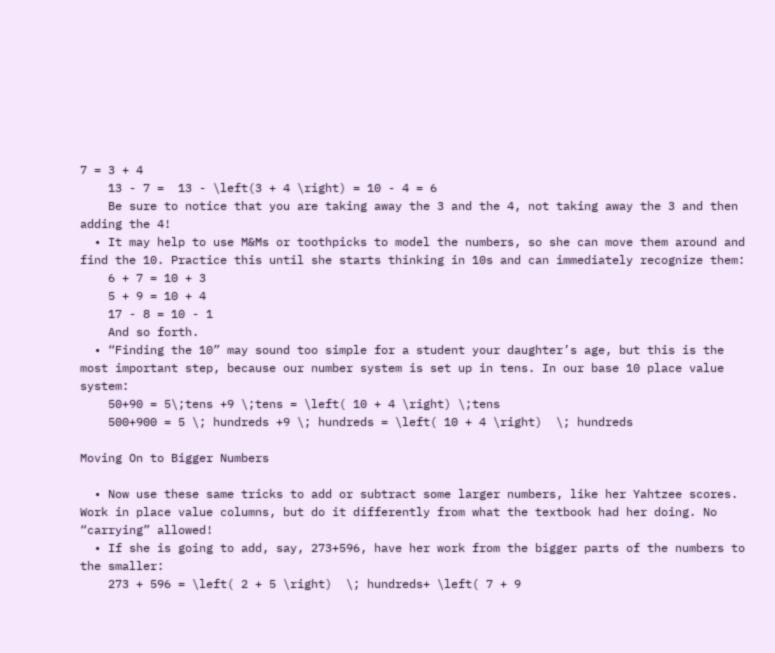7 = 3 + 4
    13 - 7 =  13 - \left(3 + 4 \right) = 10 - 4 = 6
    Be sure to notice that you are taking away the 3 and the 4, not taking away the 3 and then adding the 4!
  • It may help to use M&Ms or toothpicks to model the numbers, so she can move them around and find the 10. Practice this until she starts thinking in 10s and can immediately recognize them:
    6 + 7 = 10 + 3
    5 + 9 = 10 + 4
    17 - 8 = 10 - 1
    And so forth.
  • “Finding the 10” may sound too simple for a student your daughter’s age, but this is the most important step, because our number system is set up in tens. In our base 10 place value system:
    50+90 = 5\;tens +9 \;tens = \left( 10 + 4 \right) \;tens
    500+900 = 5 \; hundreds +9 \; hundreds = \left( 10 + 4 \right)  \; hundreds

Moving On to Bigger Numbers

  • Now use these same tricks to add or subtract some larger numbers, like her Yahtzee scores. Work in place value columns, but do it differently from what the textbook had her doing. No “carrying” allowed!
  • If she is going to add, say, 273+596, have her work from the bigger parts of the numbers to the smaller:
    273 + 596 = \left( 2 + 5 \right)  \; hundreds+ \left( 7 + 9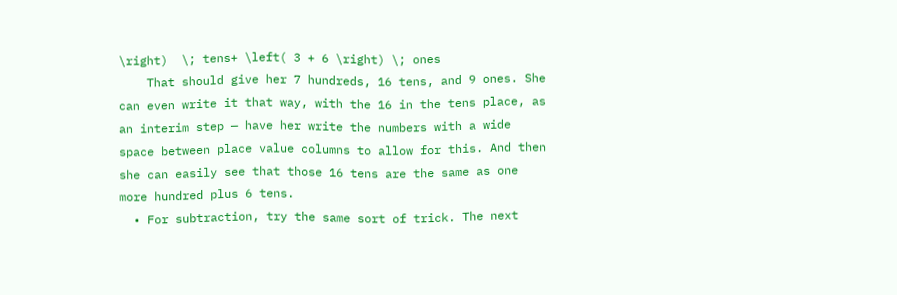\right)  \; tens+ \left( 3 + 6 \right) \; ones
    That should give her 7 hundreds, 16 tens, and 9 ones. She can even write it that way, with the 16 in the tens place, as an interim step — have her write the numbers with a wide space between place value columns to allow for this. And then she can easily see that those 16 tens are the same as one more hundred plus 6 tens.
  • For subtraction, try the same sort of trick. The next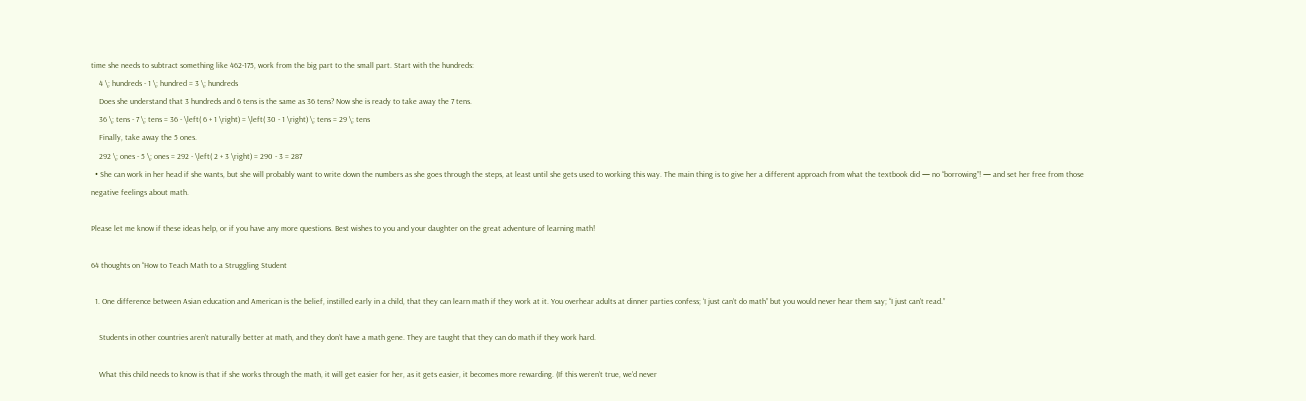time she needs to subtract something like 462-175, work from the big part to the small part. Start with the hundreds:
    4 \; hundreds - 1 \; hundred = 3 \; hundreds
    Does she understand that 3 hundreds and 6 tens is the same as 36 tens? Now she is ready to take away the 7 tens.
    36 \; tens - 7 \; tens = 36 - \left( 6 + 1 \right) = \left( 30 - 1 \right) \; tens = 29 \; tens
    Finally, take away the 5 ones.
    292 \; ones - 5 \; ones = 292 - \left( 2 + 3 \right) = 290 - 3 = 287
  • She can work in her head if she wants, but she will probably want to write down the numbers as she goes through the steps, at least until she gets used to working this way. The main thing is to give her a different approach from what the textbook did — no “borrowing”! — and set her free from those negative feelings about math.

Please let me know if these ideas help, or if you have any more questions. Best wishes to you and your daughter on the great adventure of learning math!

64 thoughts on “How to Teach Math to a Struggling Student

  1. One difference between Asian education and American is the belief, instilled early in a child, that they can learn math if they work at it. You overhear adults at dinner parties confess; ‘I just can’t do math” but you would never hear them say; “I just can’t read.”

    Students in other countries aren’t naturally better at math, and they don’t have a math gene. They are taught that they can do math if they work hard.

    What this child needs to know is that if she works through the math, it will get easier for her, as it gets easier, it becomes more rewarding. (If this weren’t true, we’d never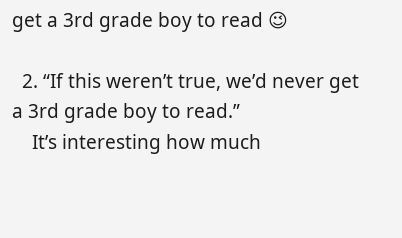get a 3rd grade boy to read 😉

  2. “If this weren’t true, we’d never get a 3rd grade boy to read.”
    It’s interesting how much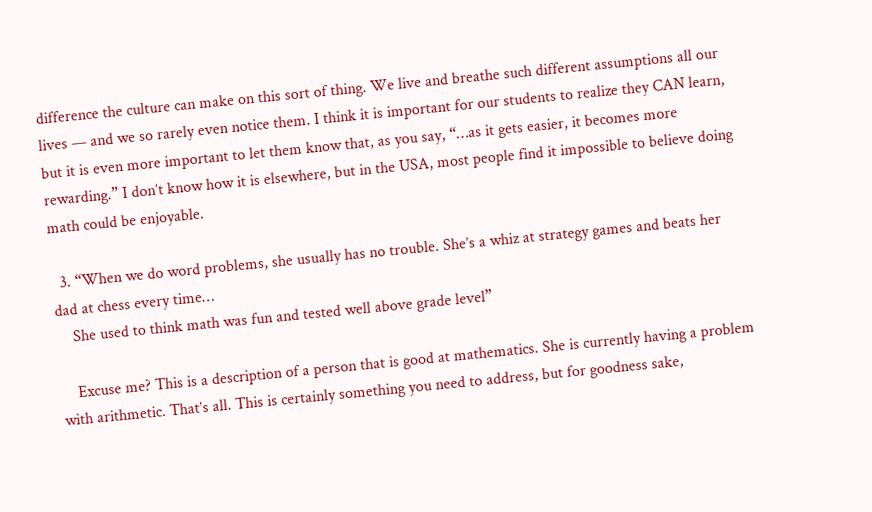difference the culture can make on this sort of thing. We live and breathe such different assumptions all our lives — and we so rarely even notice them. I think it is important for our students to realize they CAN learn, but it is even more important to let them know that, as you say, “…as it gets easier, it becomes more rewarding.” I don’t know how it is elsewhere, but in the USA, most people find it impossible to believe doing math could be enjoyable.

  3. “When we do word problems, she usually has no trouble. She’s a whiz at strategy games and beats her dad at chess every time…
    She used to think math was fun and tested well above grade level”

    Excuse me? This is a description of a person that is good at mathematics. She is currently having a problem with arithmetic. That’s all. This is certainly something you need to address, but for goodness sake,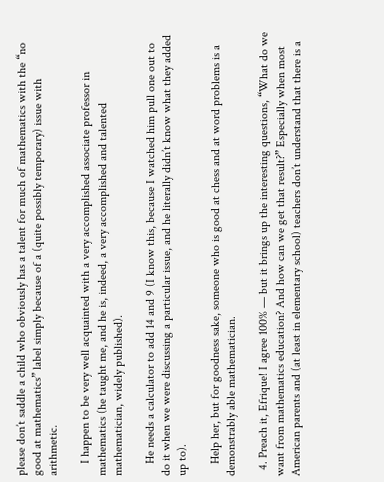please don’t saddle a child who obviously has a talent for much of mathematics with the “no good at mathematics” label simply because of a (quite possibly temporary) issue with arithmetic.

    I happen to be very well acquainted with a very accomplished associate professor in mathematics (he taught me, and he is, indeed, a very accomplished and talented mathematician, widely published).

    He needs a calculator to add 14 and 9 (I know this, because I watched him pull one out to do it when we were discussing a particular issue, and he literally didn’t know what they added up to).

    Help her, but for goodness sake, someone who is good at chess and at word problems is a demonstrably able mathematician.

  4. Preach it, Efrique! I agree 100% — but it brings up the interesting questions, “What do we want from mathematics education? And how can we get that result?” Especially when most American parents and (at least in elementary school) teachers don’t understand that there is a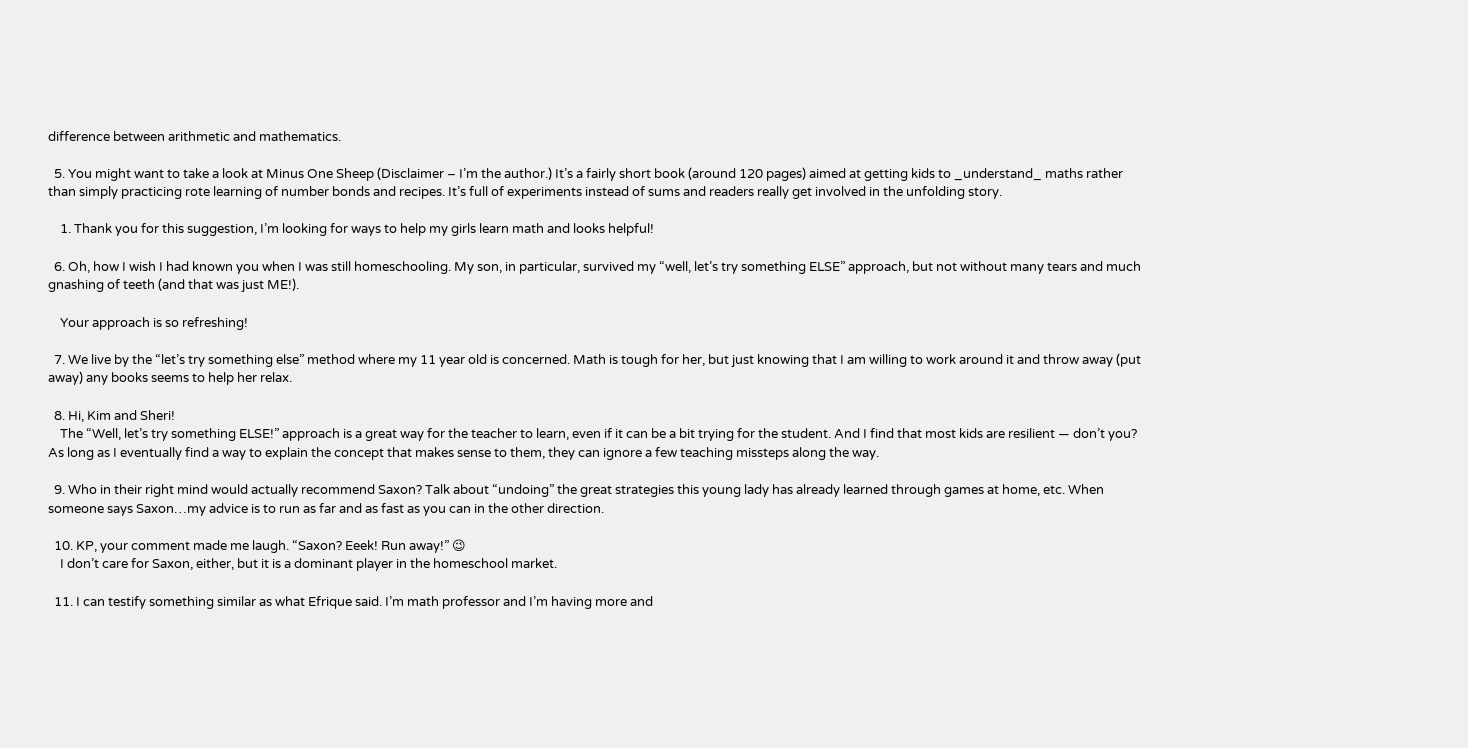difference between arithmetic and mathematics.

  5. You might want to take a look at Minus One Sheep (Disclaimer – I’m the author.) It’s a fairly short book (around 120 pages) aimed at getting kids to _understand_ maths rather than simply practicing rote learning of number bonds and recipes. It’s full of experiments instead of sums and readers really get involved in the unfolding story.

    1. Thank you for this suggestion, I’m looking for ways to help my girls learn math and looks helpful!

  6. Oh, how I wish I had known you when I was still homeschooling. My son, in particular, survived my “well, let’s try something ELSE” approach, but not without many tears and much gnashing of teeth (and that was just ME!).

    Your approach is so refreshing!

  7. We live by the “let’s try something else” method where my 11 year old is concerned. Math is tough for her, but just knowing that I am willing to work around it and throw away (put away) any books seems to help her relax.

  8. Hi, Kim and Sheri!
    The “Well, let’s try something ELSE!” approach is a great way for the teacher to learn, even if it can be a bit trying for the student. And I find that most kids are resilient — don’t you? As long as I eventually find a way to explain the concept that makes sense to them, they can ignore a few teaching missteps along the way.

  9. Who in their right mind would actually recommend Saxon? Talk about “undoing” the great strategies this young lady has already learned through games at home, etc. When someone says Saxon…my advice is to run as far and as fast as you can in the other direction.

  10. KP, your comment made me laugh. “Saxon? Eeek! Run away!” 😉
    I don’t care for Saxon, either, but it is a dominant player in the homeschool market.

  11. I can testify something similar as what Efrique said. I’m math professor and I’m having more and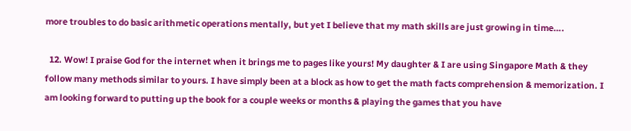more troubles to do basic arithmetic operations mentally, but yet I believe that my math skills are just growing in time….

  12. Wow! I praise God for the internet when it brings me to pages like yours! My daughter & I are using Singapore Math & they follow many methods similar to yours. I have simply been at a block as how to get the math facts comprehension & memorization. I am looking forward to putting up the book for a couple weeks or months & playing the games that you have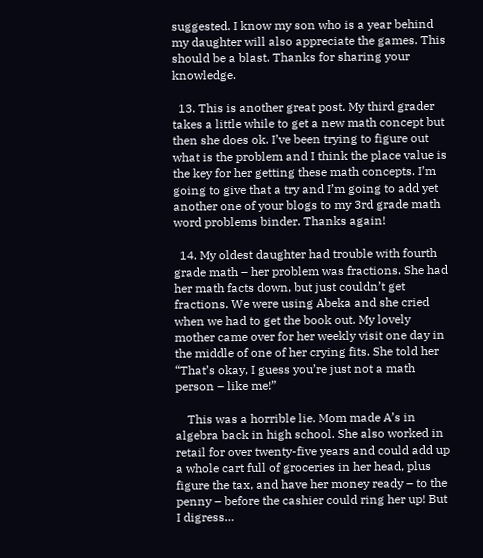suggested. I know my son who is a year behind my daughter will also appreciate the games. This should be a blast. Thanks for sharing your knowledge.

  13. This is another great post. My third grader takes a little while to get a new math concept but then she does ok. I’ve been trying to figure out what is the problem and I think the place value is the key for her getting these math concepts. I’m going to give that a try and I’m going to add yet another one of your blogs to my 3rd grade math word problems binder. Thanks again!

  14. My oldest daughter had trouble with fourth grade math – her problem was fractions. She had her math facts down, but just couldn’t get fractions. We were using Abeka and she cried when we had to get the book out. My lovely mother came over for her weekly visit one day in the middle of one of her crying fits. She told her “That’s okay, I guess you’re just not a math person – like me!”

    This was a horrible lie. Mom made A’s in algebra back in high school. She also worked in retail for over twenty-five years and could add up a whole cart full of groceries in her head, plus figure the tax, and have her money ready – to the penny – before the cashier could ring her up! But I digress…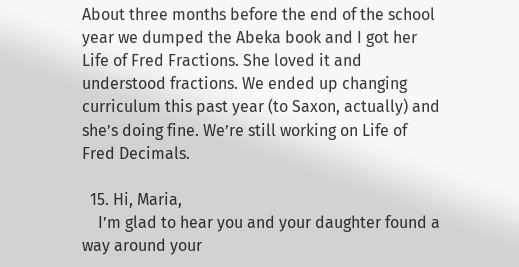About three months before the end of the school year we dumped the Abeka book and I got her Life of Fred Fractions. She loved it and understood fractions. We ended up changing curriculum this past year (to Saxon, actually) and she’s doing fine. We’re still working on Life of Fred Decimals.

  15. Hi, Maria,
    I’m glad to hear you and your daughter found a way around your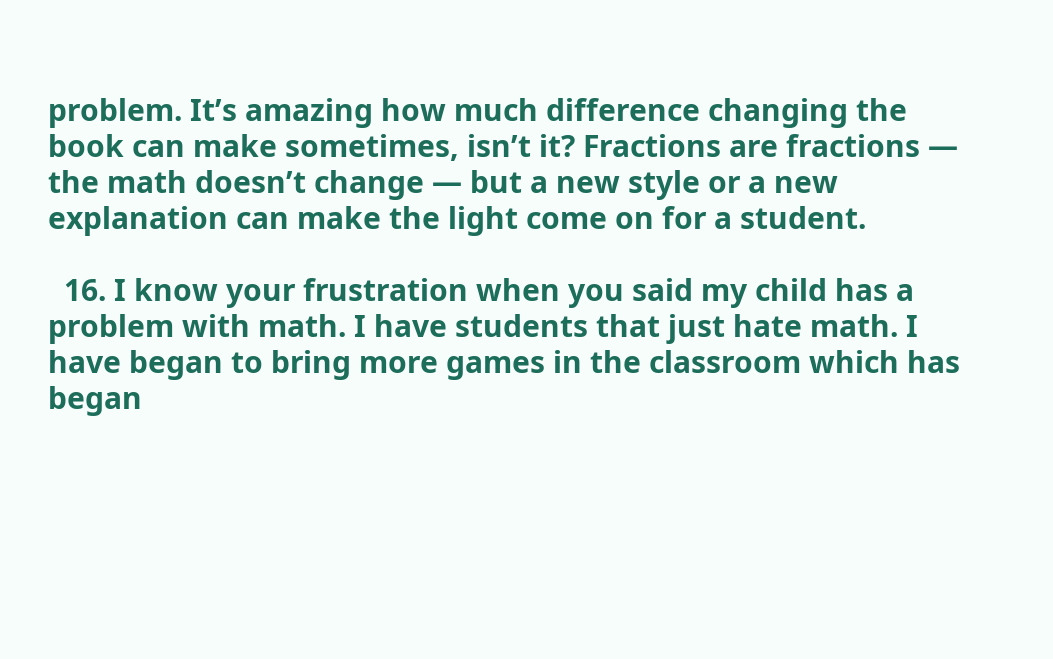problem. It’s amazing how much difference changing the book can make sometimes, isn’t it? Fractions are fractions — the math doesn’t change — but a new style or a new explanation can make the light come on for a student.

  16. I know your frustration when you said my child has a problem with math. I have students that just hate math. I have began to bring more games in the classroom which has began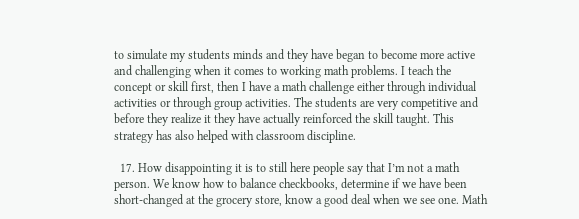to simulate my students minds and they have began to become more active and challenging when it comes to working math problems. I teach the concept or skill first, then I have a math challenge either through individual activities or through group activities. The students are very competitive and before they realize it they have actually reinforced the skill taught. This strategy has also helped with classroom discipline.

  17. How disappointing it is to still here people say that I’m not a math person. We know how to balance checkbooks, determine if we have been short-changed at the grocery store, know a good deal when we see one. Math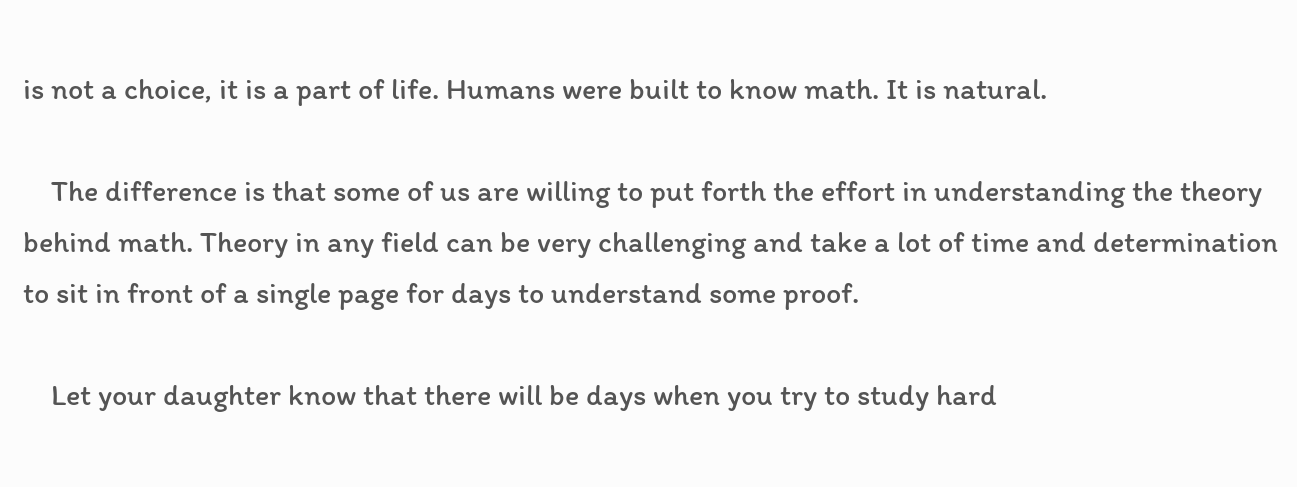is not a choice, it is a part of life. Humans were built to know math. It is natural.

    The difference is that some of us are willing to put forth the effort in understanding the theory behind math. Theory in any field can be very challenging and take a lot of time and determination to sit in front of a single page for days to understand some proof.

    Let your daughter know that there will be days when you try to study hard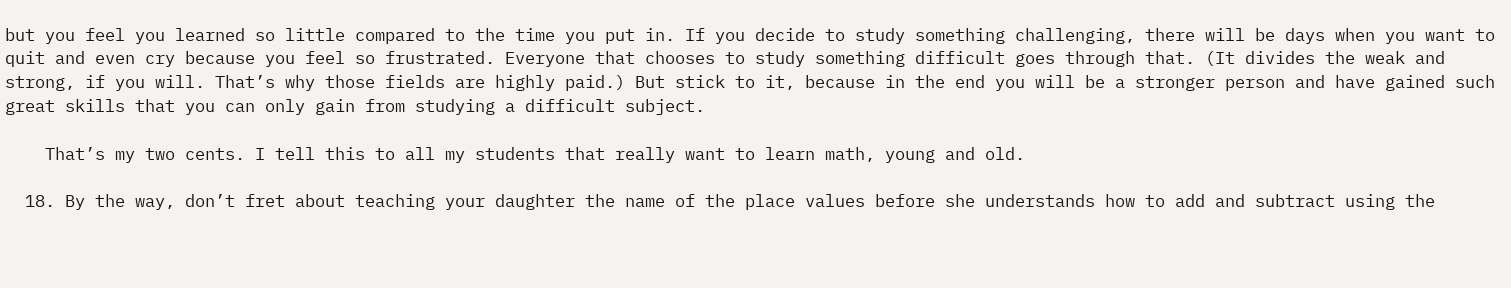but you feel you learned so little compared to the time you put in. If you decide to study something challenging, there will be days when you want to quit and even cry because you feel so frustrated. Everyone that chooses to study something difficult goes through that. (It divides the weak and strong, if you will. That’s why those fields are highly paid.) But stick to it, because in the end you will be a stronger person and have gained such great skills that you can only gain from studying a difficult subject.

    That’s my two cents. I tell this to all my students that really want to learn math, young and old.

  18. By the way, don’t fret about teaching your daughter the name of the place values before she understands how to add and subtract using the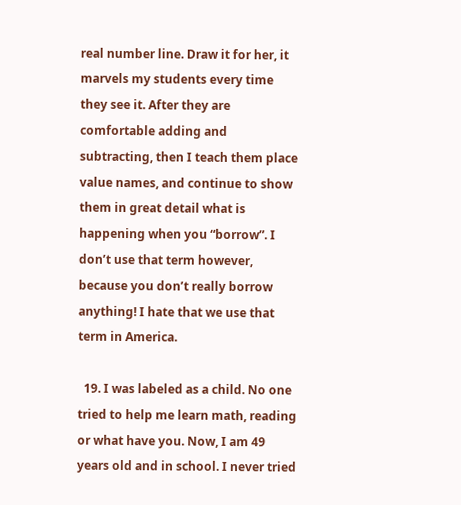real number line. Draw it for her, it marvels my students every time they see it. After they are comfortable adding and subtracting, then I teach them place value names, and continue to show them in great detail what is happening when you “borrow”. I don’t use that term however, because you don’t really borrow anything! I hate that we use that term in America.

  19. I was labeled as a child. No one tried to help me learn math, reading or what have you. Now, I am 49 years old and in school. I never tried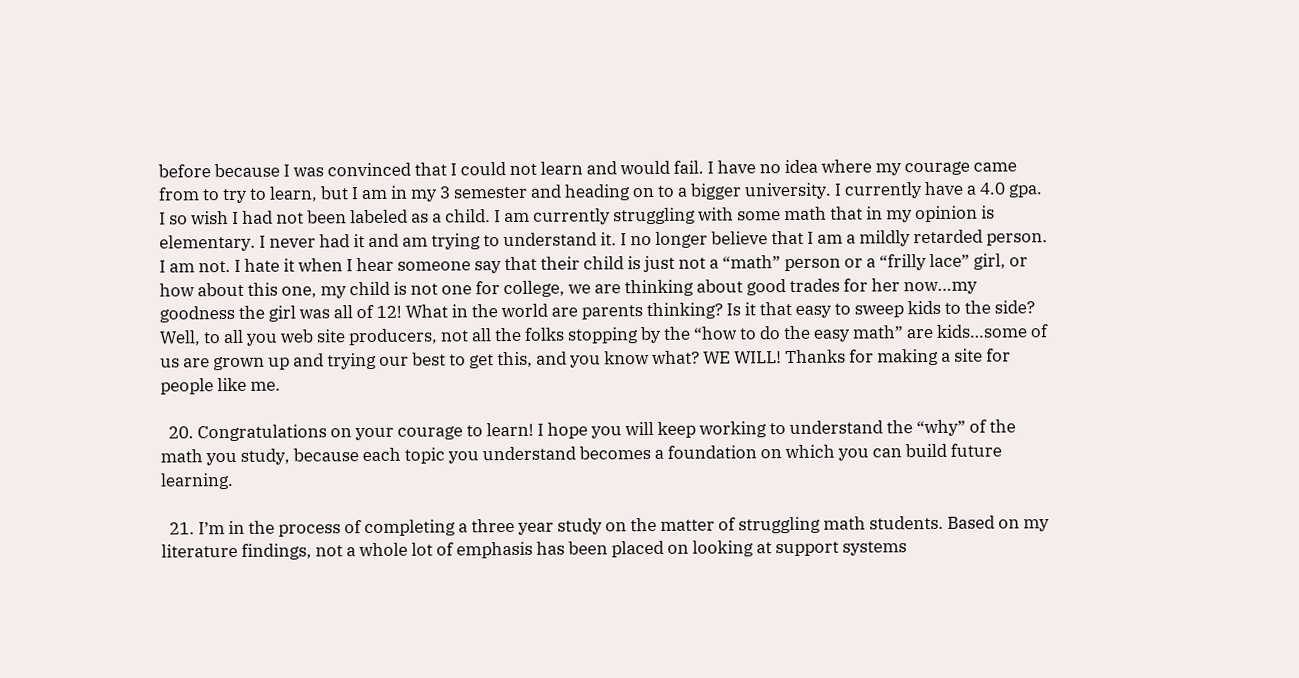before because I was convinced that I could not learn and would fail. I have no idea where my courage came from to try to learn, but I am in my 3 semester and heading on to a bigger university. I currently have a 4.0 gpa. I so wish I had not been labeled as a child. I am currently struggling with some math that in my opinion is elementary. I never had it and am trying to understand it. I no longer believe that I am a mildly retarded person. I am not. I hate it when I hear someone say that their child is just not a “math” person or a “frilly lace” girl, or how about this one, my child is not one for college, we are thinking about good trades for her now…my goodness the girl was all of 12! What in the world are parents thinking? Is it that easy to sweep kids to the side? Well, to all you web site producers, not all the folks stopping by the “how to do the easy math” are kids…some of us are grown up and trying our best to get this, and you know what? WE WILL! Thanks for making a site for people like me.

  20. Congratulations on your courage to learn! I hope you will keep working to understand the “why” of the math you study, because each topic you understand becomes a foundation on which you can build future learning.

  21. I’m in the process of completing a three year study on the matter of struggling math students. Based on my literature findings, not a whole lot of emphasis has been placed on looking at support systems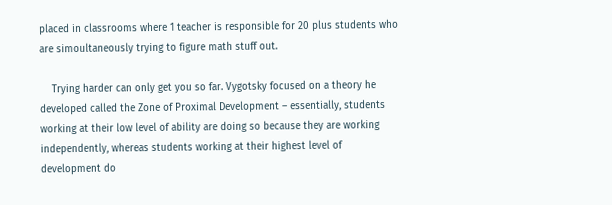placed in classrooms where 1 teacher is responsible for 20 plus students who are simoultaneously trying to figure math stuff out.

    Trying harder can only get you so far. Vygotsky focused on a theory he developed called the Zone of Proximal Development – essentially, students working at their low level of ability are doing so because they are working independently, whereas students working at their highest level of development do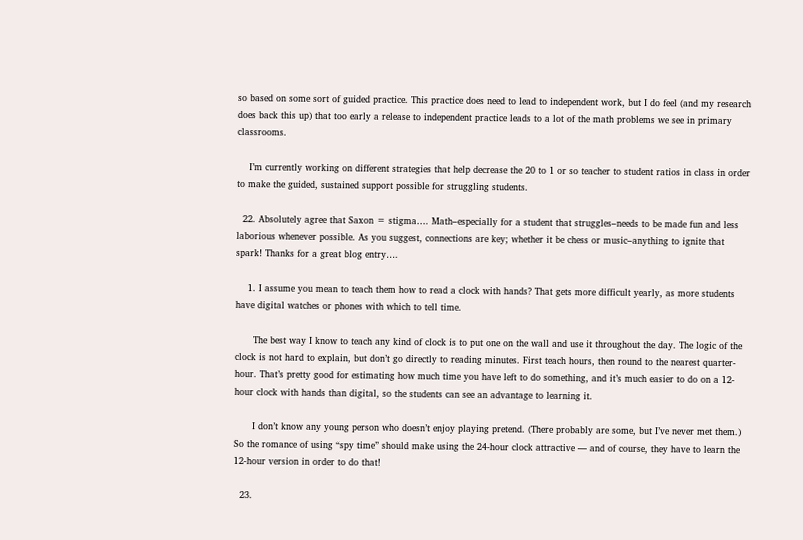so based on some sort of guided practice. This practice does need to lead to independent work, but I do feel (and my research does back this up) that too early a release to independent practice leads to a lot of the math problems we see in primary classrooms.

    I’m currently working on different strategies that help decrease the 20 to 1 or so teacher to student ratios in class in order to make the guided, sustained support possible for struggling students.

  22. Absolutely agree that Saxon = stigma…. Math–especially for a student that struggles–needs to be made fun and less laborious whenever possible. As you suggest, connections are key; whether it be chess or music–anything to ignite that spark! Thanks for a great blog entry….

    1. I assume you mean to teach them how to read a clock with hands? That gets more difficult yearly, as more students have digital watches or phones with which to tell time.

      The best way I know to teach any kind of clock is to put one on the wall and use it throughout the day. The logic of the clock is not hard to explain, but don’t go directly to reading minutes. First teach hours, then round to the nearest quarter-hour. That’s pretty good for estimating how much time you have left to do something, and it’s much easier to do on a 12-hour clock with hands than digital, so the students can see an advantage to learning it.

      I don’t know any young person who doesn’t enjoy playing pretend. (There probably are some, but I’ve never met them.) So the romance of using “spy time” should make using the 24-hour clock attractive — and of course, they have to learn the 12-hour version in order to do that!

  23.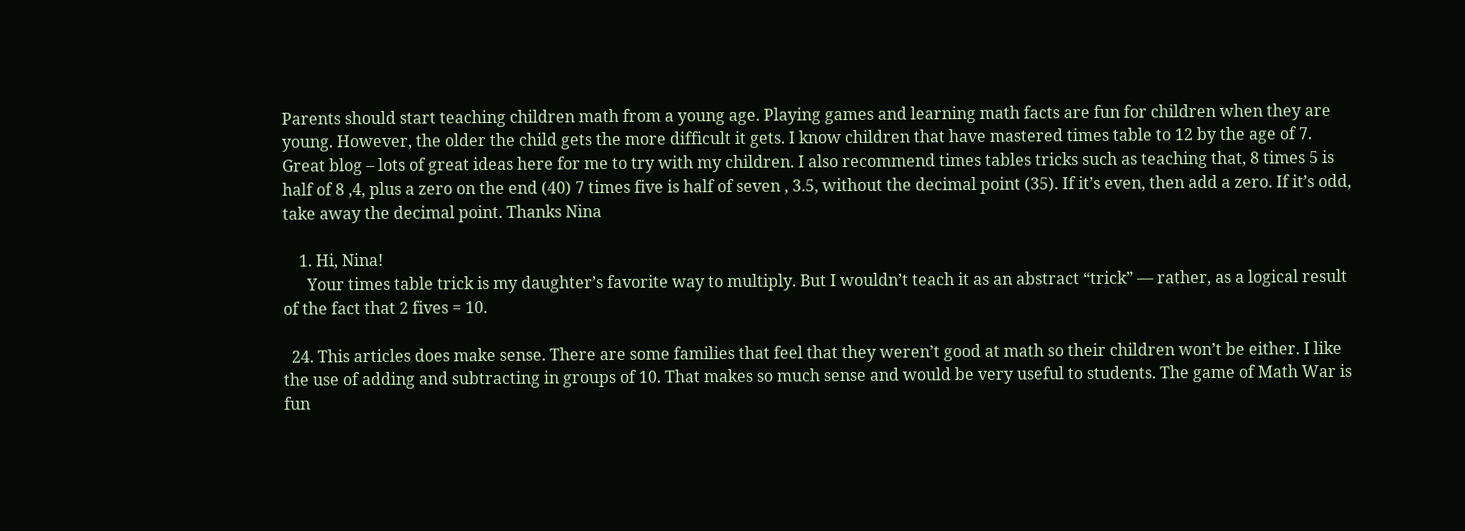Parents should start teaching children math from a young age. Playing games and learning math facts are fun for children when they are young. However, the older the child gets the more difficult it gets. I know children that have mastered times table to 12 by the age of 7. Great blog – lots of great ideas here for me to try with my children. I also recommend times tables tricks such as teaching that, 8 times 5 is half of 8 ,4, plus a zero on the end (40) 7 times five is half of seven , 3.5, without the decimal point (35). If it’s even, then add a zero. If it’s odd, take away the decimal point. Thanks Nina

    1. Hi, Nina!
      Your times table trick is my daughter’s favorite way to multiply. But I wouldn’t teach it as an abstract “trick” — rather, as a logical result of the fact that 2 fives = 10.

  24. This articles does make sense. There are some families that feel that they weren’t good at math so their children won’t be either. I like the use of adding and subtracting in groups of 10. That makes so much sense and would be very useful to students. The game of Math War is fun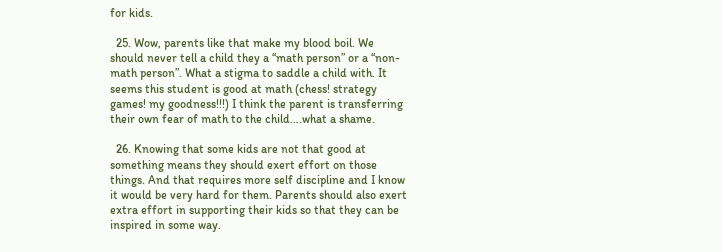for kids.

  25. Wow, parents like that make my blood boil. We should never tell a child they a “math person” or a “non-math person”. What a stigma to saddle a child with. It seems this student is good at math (chess! strategy games! my goodness!!!) I think the parent is transferring their own fear of math to the child….what a shame.

  26. Knowing that some kids are not that good at something means they should exert effort on those things. And that requires more self discipline and I know it would be very hard for them. Parents should also exert extra effort in supporting their kids so that they can be inspired in some way.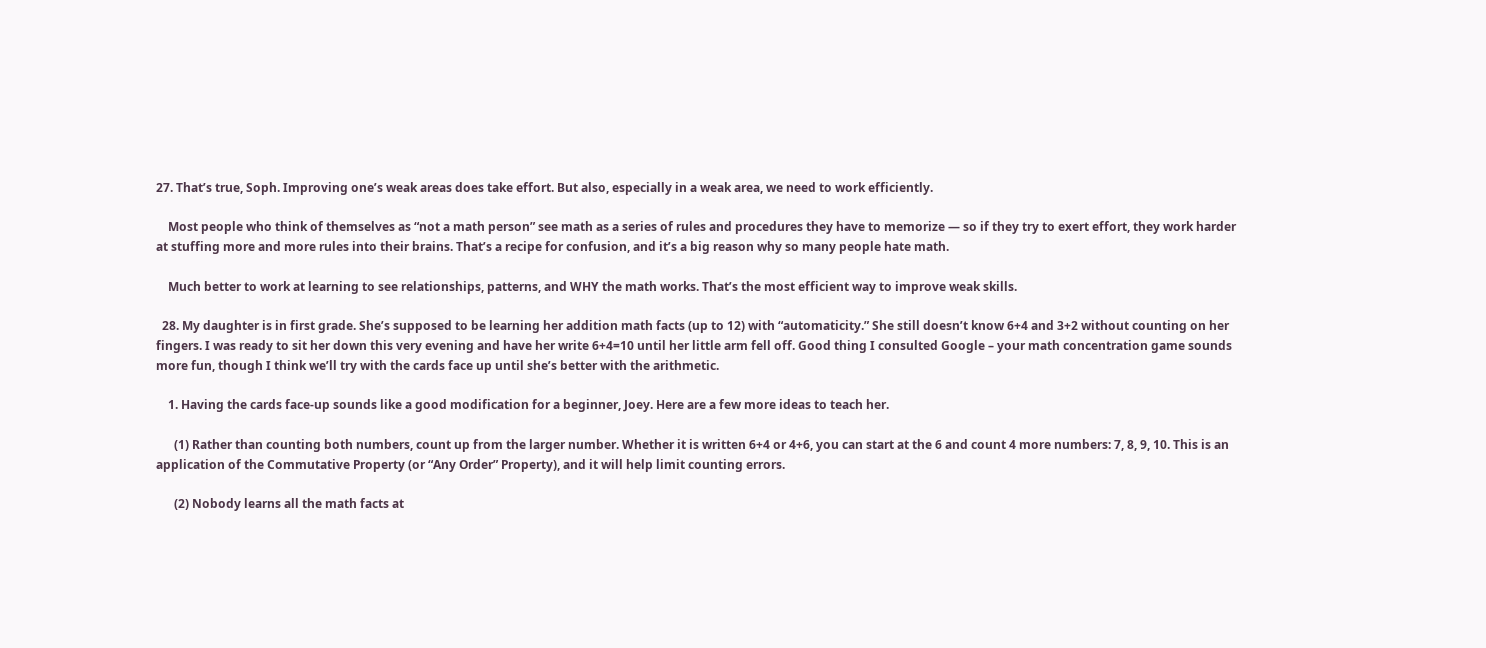27. That’s true, Soph. Improving one’s weak areas does take effort. But also, especially in a weak area, we need to work efficiently.

    Most people who think of themselves as “not a math person” see math as a series of rules and procedures they have to memorize — so if they try to exert effort, they work harder at stuffing more and more rules into their brains. That’s a recipe for confusion, and it’s a big reason why so many people hate math.

    Much better to work at learning to see relationships, patterns, and WHY the math works. That’s the most efficient way to improve weak skills.

  28. My daughter is in first grade. She’s supposed to be learning her addition math facts (up to 12) with “automaticity.” She still doesn’t know 6+4 and 3+2 without counting on her fingers. I was ready to sit her down this very evening and have her write 6+4=10 until her little arm fell off. Good thing I consulted Google – your math concentration game sounds more fun, though I think we’ll try with the cards face up until she’s better with the arithmetic.

    1. Having the cards face-up sounds like a good modification for a beginner, Joey. Here are a few more ideas to teach her.

      (1) Rather than counting both numbers, count up from the larger number. Whether it is written 6+4 or 4+6, you can start at the 6 and count 4 more numbers: 7, 8, 9, 10. This is an application of the Commutative Property (or “Any Order” Property), and it will help limit counting errors.

      (2) Nobody learns all the math facts at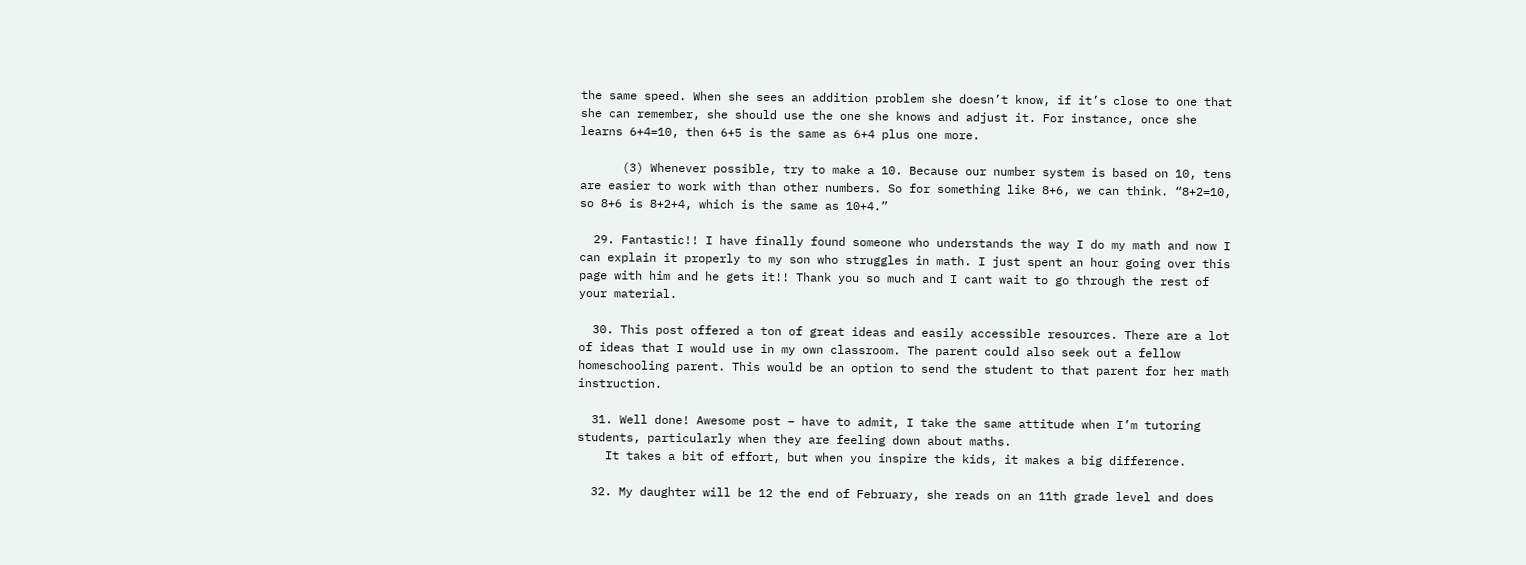the same speed. When she sees an addition problem she doesn’t know, if it’s close to one that she can remember, she should use the one she knows and adjust it. For instance, once she learns 6+4=10, then 6+5 is the same as 6+4 plus one more.

      (3) Whenever possible, try to make a 10. Because our number system is based on 10, tens are easier to work with than other numbers. So for something like 8+6, we can think. “8+2=10, so 8+6 is 8+2+4, which is the same as 10+4.”

  29. Fantastic!! I have finally found someone who understands the way I do my math and now I can explain it properly to my son who struggles in math. I just spent an hour going over this page with him and he gets it!! Thank you so much and I cant wait to go through the rest of your material.

  30. This post offered a ton of great ideas and easily accessible resources. There are a lot of ideas that I would use in my own classroom. The parent could also seek out a fellow homeschooling parent. This would be an option to send the student to that parent for her math instruction.

  31. Well done! Awesome post – have to admit, I take the same attitude when I’m tutoring students, particularly when they are feeling down about maths.
    It takes a bit of effort, but when you inspire the kids, it makes a big difference.

  32. My daughter will be 12 the end of February, she reads on an 11th grade level and does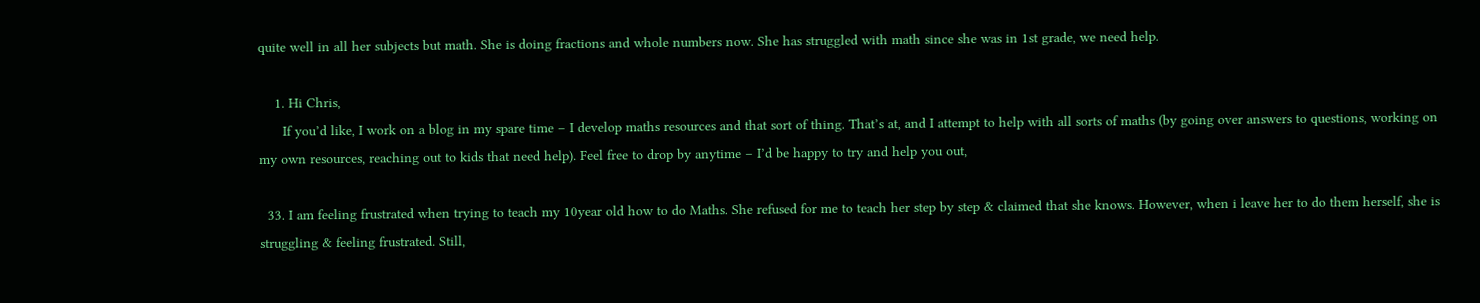quite well in all her subjects but math. She is doing fractions and whole numbers now. She has struggled with math since she was in 1st grade, we need help.

    1. Hi Chris,
      If you’d like, I work on a blog in my spare time – I develop maths resources and that sort of thing. That’s at, and I attempt to help with all sorts of maths (by going over answers to questions, working on my own resources, reaching out to kids that need help). Feel free to drop by anytime – I’d be happy to try and help you out,

  33. I am feeling frustrated when trying to teach my 10year old how to do Maths. She refused for me to teach her step by step & claimed that she knows. However, when i leave her to do them herself, she is struggling & feeling frustrated. Still,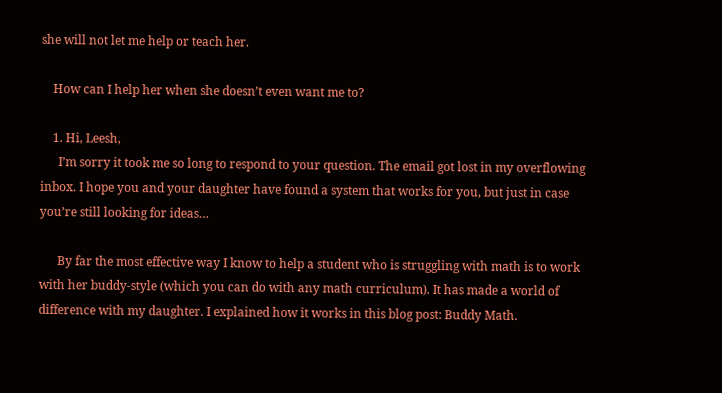she will not let me help or teach her.

    How can I help her when she doesn’t even want me to?

    1. Hi, Leesh,
      I’m sorry it took me so long to respond to your question. The email got lost in my overflowing inbox. I hope you and your daughter have found a system that works for you, but just in case you’re still looking for ideas…

      By far the most effective way I know to help a student who is struggling with math is to work with her buddy-style (which you can do with any math curriculum). It has made a world of difference with my daughter. I explained how it works in this blog post: Buddy Math.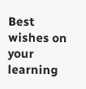Best wishes on your learning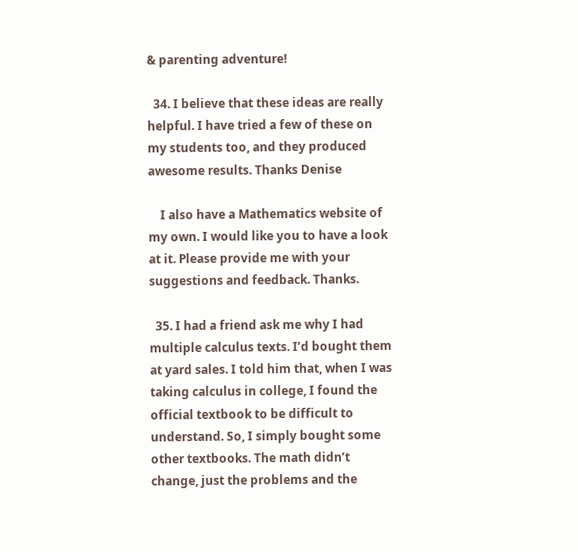& parenting adventure!

  34. I believe that these ideas are really helpful. I have tried a few of these on my students too, and they produced awesome results. Thanks Denise

    I also have a Mathematics website of my own. I would like you to have a look at it. Please provide me with your suggestions and feedback. Thanks.

  35. I had a friend ask me why I had multiple calculus texts. I’d bought them at yard sales. I told him that, when I was taking calculus in college, I found the official textbook to be difficult to understand. So, I simply bought some other textbooks. The math didn’t change, just the problems and the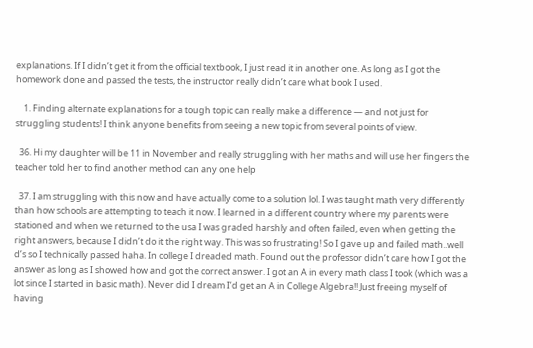explanations. If I didn’t get it from the official textbook, I just read it in another one. As long as I got the homework done and passed the tests, the instructor really didn’t care what book I used.

    1. Finding alternate explanations for a tough topic can really make a difference — and not just for struggling students! I think anyone benefits from seeing a new topic from several points of view.

  36. Hi my daughter will be 11 in November and really struggling with her maths and will use her fingers the teacher told her to find another method can any one help

  37. I am struggling with this now and have actually come to a solution lol. I was taught math very differently than how schools are attempting to teach it now. I learned in a different country where my parents were stationed and when we returned to the usa I was graded harshly and often failed, even when getting the right answers, because I didn’t do it the right way. This was so frustrating! So I gave up and failed math..well d’s so I technically passed haha. In college I dreaded math. Found out the professor didn’t care how I got the answer as long as I showed how and got the correct answer. I got an A in every math class I took (which was a lot since I started in basic math). Never did I dream I’d get an A in College Algebra!! Just freeing myself of having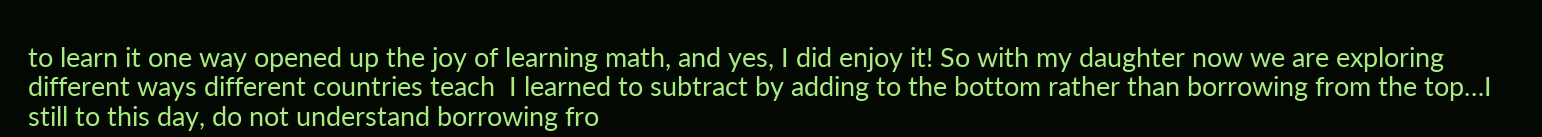to learn it one way opened up the joy of learning math, and yes, I did enjoy it! So with my daughter now we are exploring different ways different countries teach  I learned to subtract by adding to the bottom rather than borrowing from the top…I still to this day, do not understand borrowing fro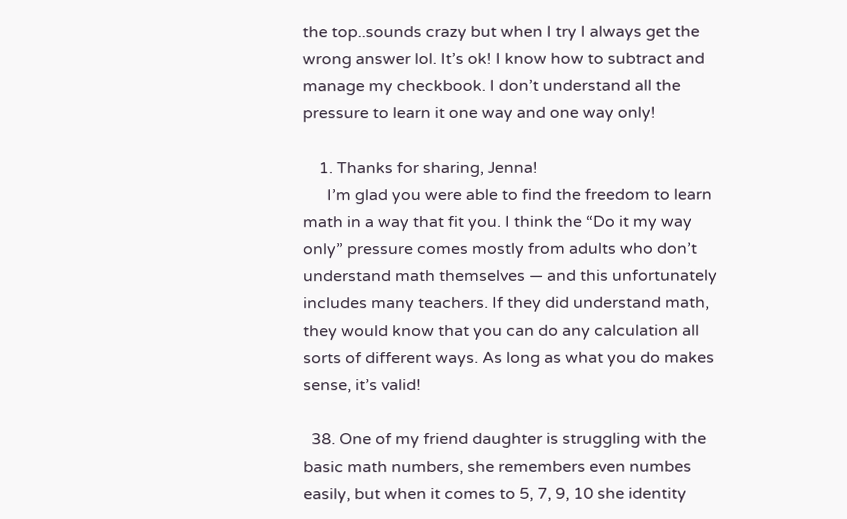the top..sounds crazy but when I try I always get the wrong answer lol. It’s ok! I know how to subtract and manage my checkbook. I don’t understand all the pressure to learn it one way and one way only!

    1. Thanks for sharing, Jenna!
      I’m glad you were able to find the freedom to learn math in a way that fit you. I think the “Do it my way only” pressure comes mostly from adults who don’t understand math themselves — and this unfortunately includes many teachers. If they did understand math, they would know that you can do any calculation all sorts of different ways. As long as what you do makes sense, it’s valid!

  38. One of my friend daughter is struggling with the basic math numbers, she remembers even numbes easily, but when it comes to 5, 7, 9, 10 she identity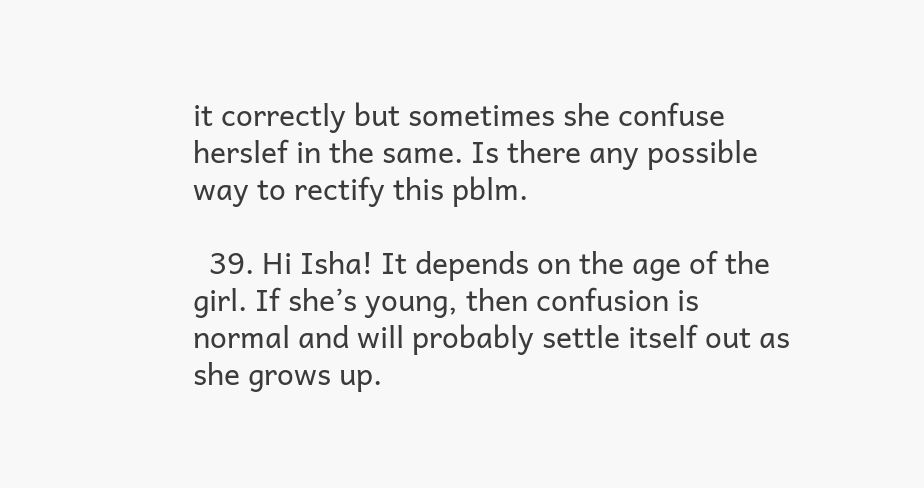it correctly but sometimes she confuse herslef in the same. Is there any possible way to rectify this pblm.

  39. Hi Isha! It depends on the age of the girl. If she’s young, then confusion is normal and will probably settle itself out as she grows up.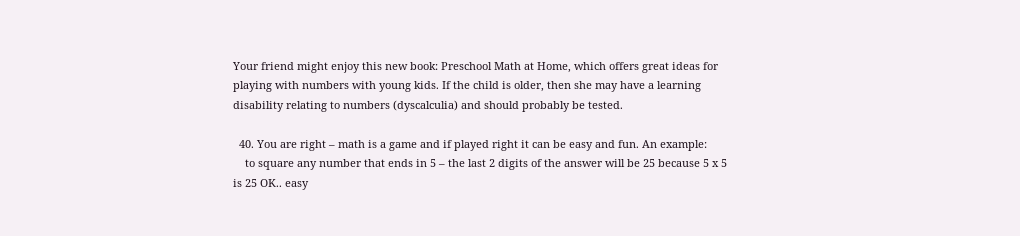Your friend might enjoy this new book: Preschool Math at Home, which offers great ideas for playing with numbers with young kids. If the child is older, then she may have a learning disability relating to numbers (dyscalculia) and should probably be tested.

  40. You are right – math is a game and if played right it can be easy and fun. An example:
    to square any number that ends in 5 – the last 2 digits of the answer will be 25 because 5 x 5 is 25 OK.. easy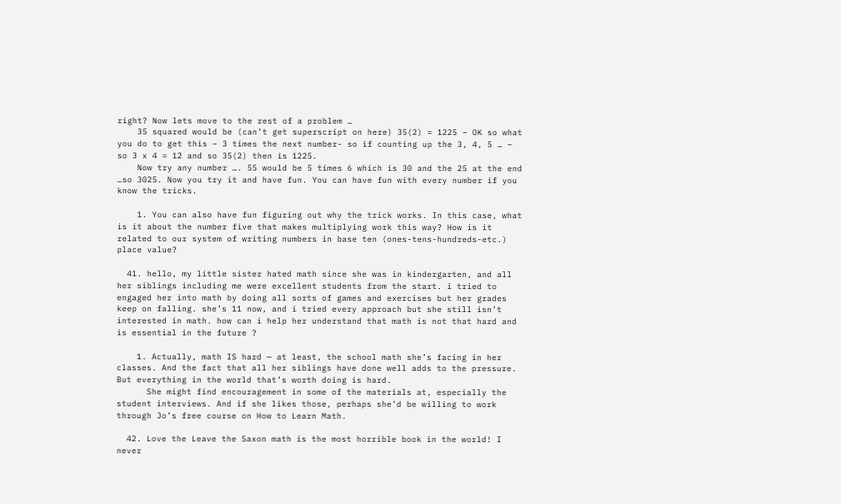right? Now lets move to the rest of a problem …
    35 squared would be (can’t get superscript on here) 35(2) = 1225 – OK so what you do to get this – 3 times the next number- so if counting up the 3, 4, 5 … – so 3 x 4 = 12 and so 35(2) then is 1225.
    Now try any number …. 55 would be 5 times 6 which is 30 and the 25 at the end …so 3025. Now you try it and have fun. You can have fun with every number if you know the tricks.

    1. You can also have fun figuring out why the trick works. In this case, what is it about the number five that makes multiplying work this way? How is it related to our system of writing numbers in base ten (ones-tens-hundreds-etc.) place value?

  41. hello, my little sister hated math since she was in kindergarten, and all her siblings including me were excellent students from the start. i tried to engaged her into math by doing all sorts of games and exercises but her grades keep on falling. she’s 11 now, and i tried every approach but she still isn’t interested in math. how can i help her understand that math is not that hard and is essential in the future ?

    1. Actually, math IS hard — at least, the school math she’s facing in her classes. And the fact that all her siblings have done well adds to the pressure. But everything in the world that’s worth doing is hard.
      She might find encouragement in some of the materials at, especially the student interviews. And if she likes those, perhaps she’d be willing to work through Jo’s free course on How to Learn Math.

  42. Love the Leave the Saxon math is the most horrible book in the world! I never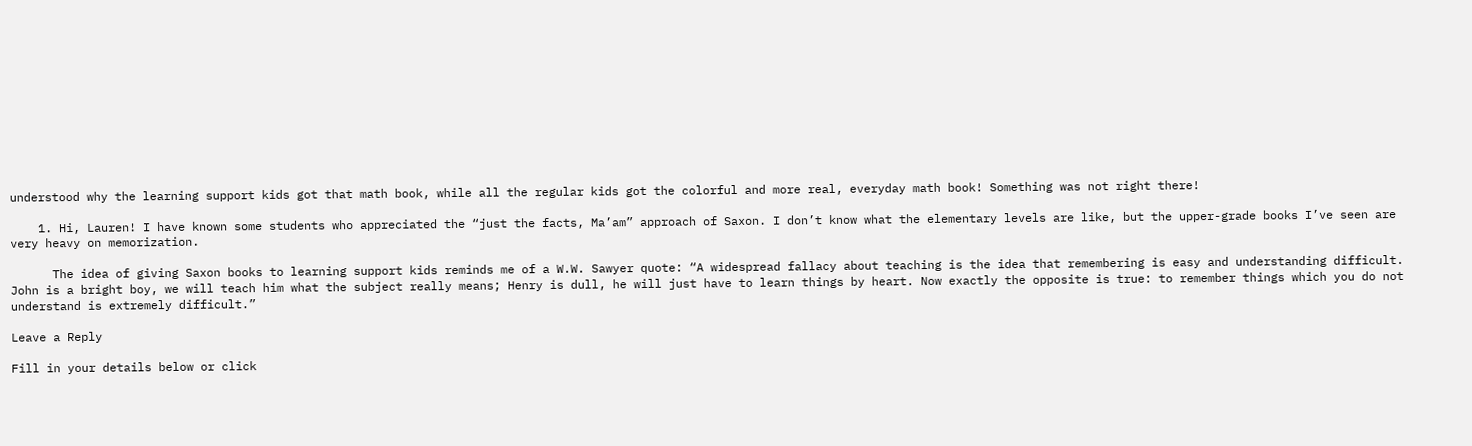understood why the learning support kids got that math book, while all the regular kids got the colorful and more real, everyday math book! Something was not right there!

    1. Hi, Lauren! I have known some students who appreciated the “just the facts, Ma’am” approach of Saxon. I don’t know what the elementary levels are like, but the upper-grade books I’ve seen are very heavy on memorization.

      The idea of giving Saxon books to learning support kids reminds me of a W.W. Sawyer quote: “A widespread fallacy about teaching is the idea that remembering is easy and understanding difficult. John is a bright boy, we will teach him what the subject really means; Henry is dull, he will just have to learn things by heart. Now exactly the opposite is true: to remember things which you do not understand is extremely difficult.”

Leave a Reply

Fill in your details below or click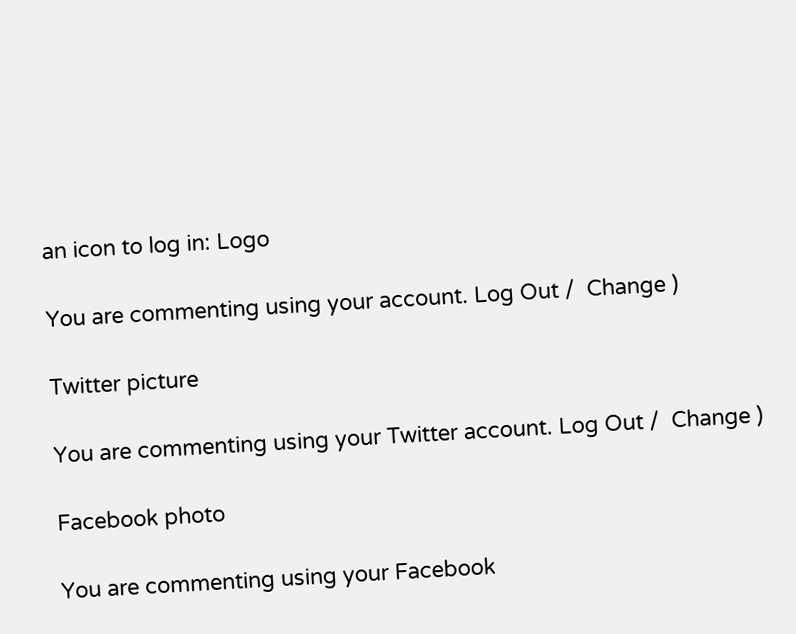an icon to log in: Logo

You are commenting using your account. Log Out /  Change )

Twitter picture

You are commenting using your Twitter account. Log Out /  Change )

Facebook photo

You are commenting using your Facebook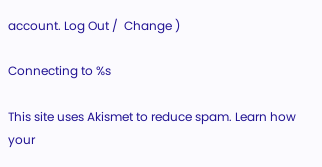account. Log Out /  Change )

Connecting to %s

This site uses Akismet to reduce spam. Learn how your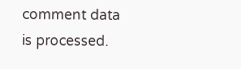comment data is processed.